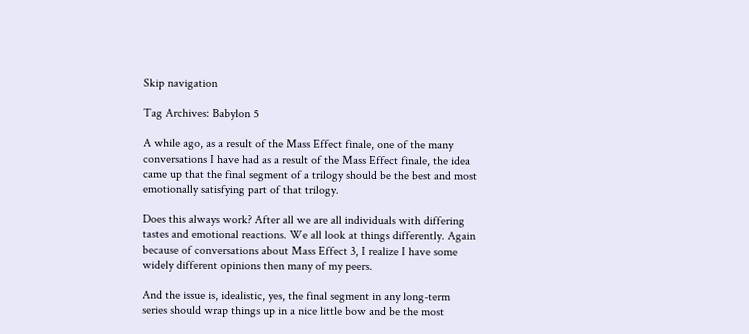Skip navigation

Tag Archives: Babylon 5

A while ago, as a result of the Mass Effect finale, one of the many conversations I have had as a result of the Mass Effect finale, the idea came up that the final segment of a trilogy should be the best and most emotionally satisfying part of that trilogy.

Does this always work? After all we are all individuals with differing tastes and emotional reactions. We all look at things differently. Again because of conversations about Mass Effect 3, I realize I have some widely different opinions then many of my peers.

And the issue is, idealistic, yes, the final segment in any long-term series should wrap things up in a nice little bow and be the most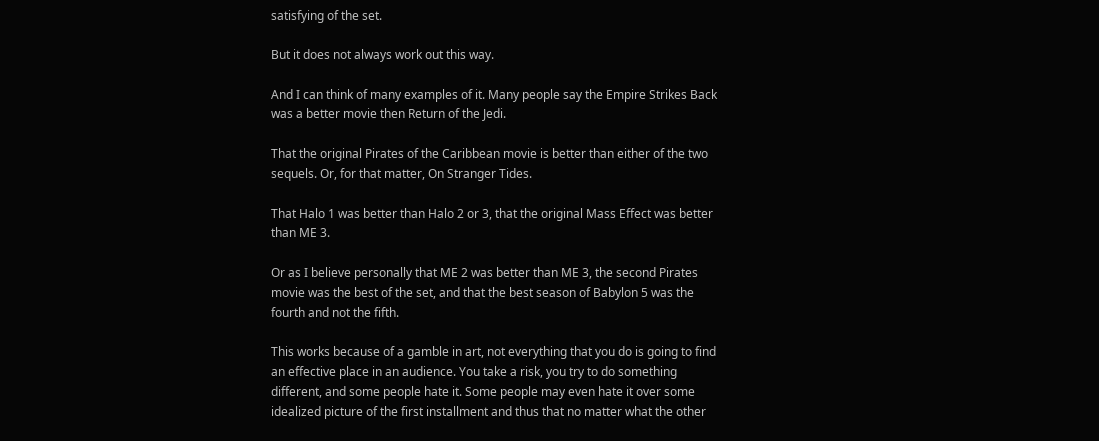satisfying of the set.

But it does not always work out this way.

And I can think of many examples of it. Many people say the Empire Strikes Back was a better movie then Return of the Jedi.

That the original Pirates of the Caribbean movie is better than either of the two sequels. Or, for that matter, On Stranger Tides.

That Halo 1 was better than Halo 2 or 3, that the original Mass Effect was better than ME 3.

Or as I believe personally that ME 2 was better than ME 3, the second Pirates movie was the best of the set, and that the best season of Babylon 5 was the fourth and not the fifth.

This works because of a gamble in art, not everything that you do is going to find an effective place in an audience. You take a risk, you try to do something different, and some people hate it. Some people may even hate it over some idealized picture of the first installment and thus that no matter what the other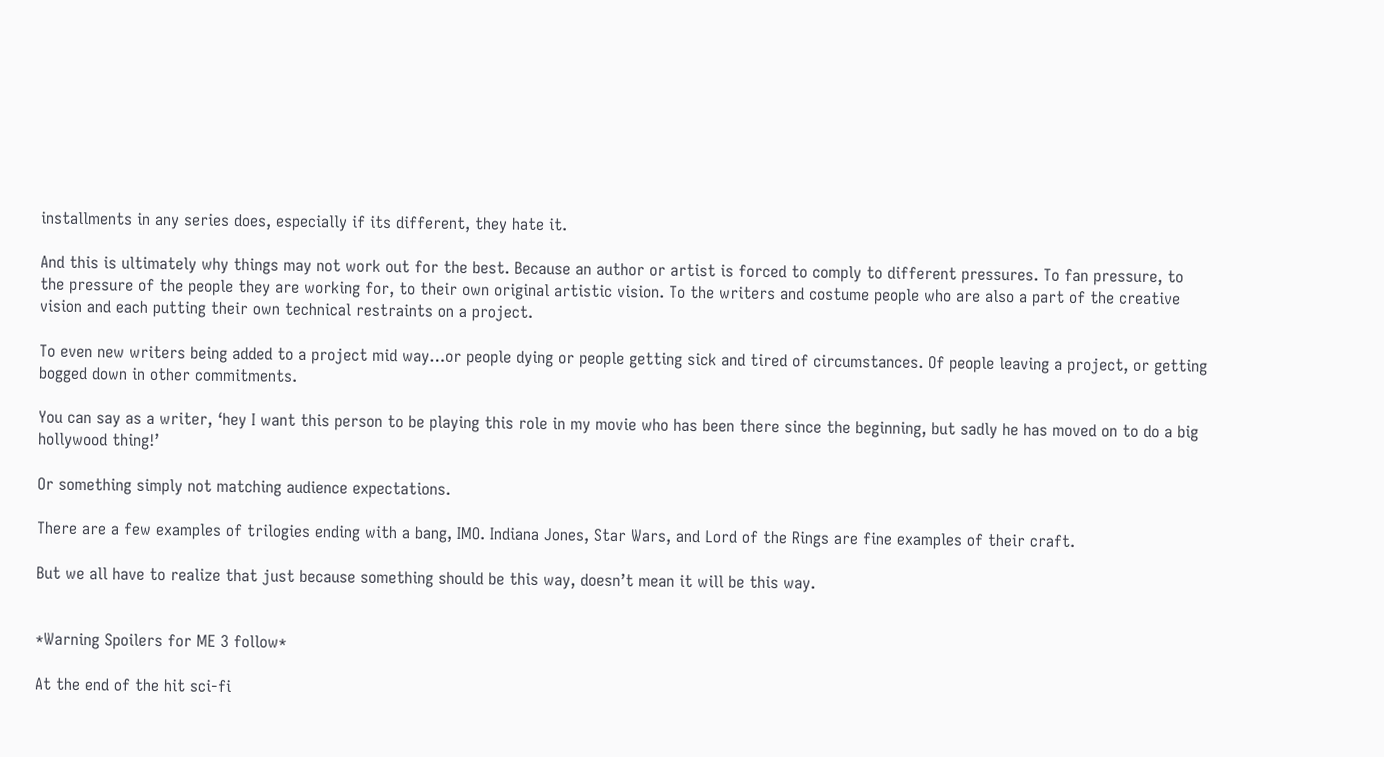installments in any series does, especially if its different, they hate it.

And this is ultimately why things may not work out for the best. Because an author or artist is forced to comply to different pressures. To fan pressure, to the pressure of the people they are working for, to their own original artistic vision. To the writers and costume people who are also a part of the creative vision and each putting their own technical restraints on a project.

To even new writers being added to a project mid way…or people dying or people getting sick and tired of circumstances. Of people leaving a project, or getting bogged down in other commitments.

You can say as a writer, ‘hey I want this person to be playing this role in my movie who has been there since the beginning, but sadly he has moved on to do a big hollywood thing!’

Or something simply not matching audience expectations.

There are a few examples of trilogies ending with a bang, IMO. Indiana Jones, Star Wars, and Lord of the Rings are fine examples of their craft.

But we all have to realize that just because something should be this way, doesn’t mean it will be this way.


*Warning Spoilers for ME 3 follow*

At the end of the hit sci-fi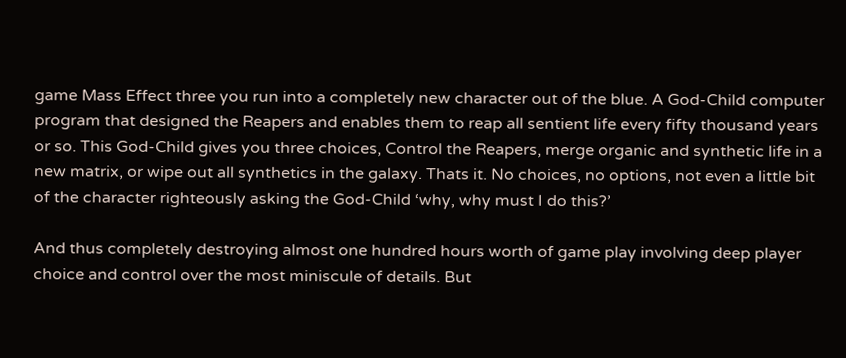game Mass Effect three you run into a completely new character out of the blue. A God-Child computer program that designed the Reapers and enables them to reap all sentient life every fifty thousand years or so. This God-Child gives you three choices, Control the Reapers, merge organic and synthetic life in a new matrix, or wipe out all synthetics in the galaxy. Thats it. No choices, no options, not even a little bit of the character righteously asking the God-Child ‘why, why must I do this?’

And thus completely destroying almost one hundred hours worth of game play involving deep player choice and control over the most miniscule of details. But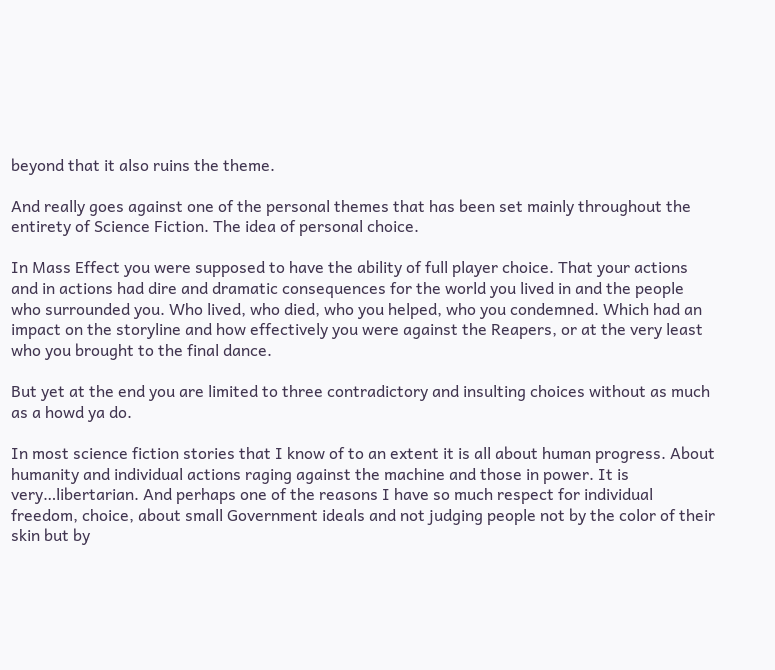beyond that it also ruins the theme.

And really goes against one of the personal themes that has been set mainly throughout the entirety of Science Fiction. The idea of personal choice.

In Mass Effect you were supposed to have the ability of full player choice. That your actions and in actions had dire and dramatic consequences for the world you lived in and the people who surrounded you. Who lived, who died, who you helped, who you condemned. Which had an impact on the storyline and how effectively you were against the Reapers, or at the very least who you brought to the final dance.

But yet at the end you are limited to three contradictory and insulting choices without as much as a howd ya do.

In most science fiction stories that I know of to an extent it is all about human progress. About humanity and individual actions raging against the machine and those in power. It is very…libertarian. And perhaps one of the reasons I have so much respect for individual freedom, choice, about small Government ideals and not judging people not by the color of their skin but by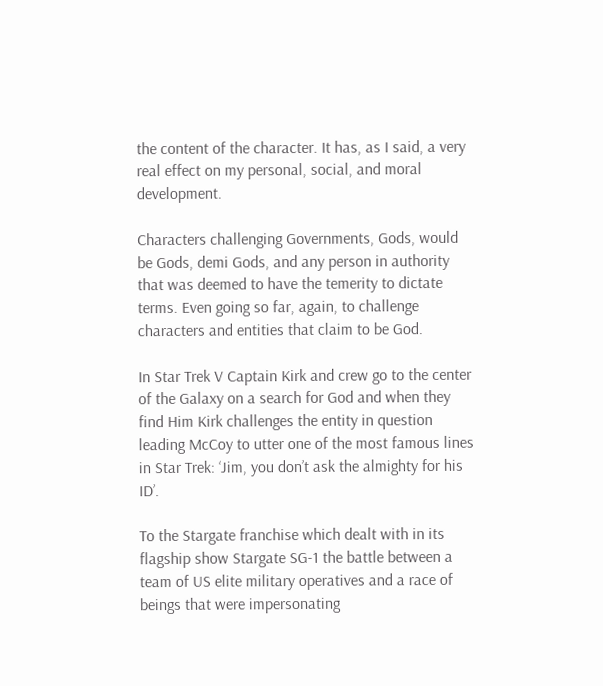the content of the character. It has, as I said, a very real effect on my personal, social, and moral development.

Characters challenging Governments, Gods, would be Gods, demi Gods, and any person in authority that was deemed to have the temerity to dictate terms. Even going so far, again, to challenge characters and entities that claim to be God.

In Star Trek V Captain Kirk and crew go to the center of the Galaxy on a search for God and when they find Him Kirk challenges the entity in question leading McCoy to utter one of the most famous lines in Star Trek: ‘Jim, you don’t ask the almighty for his ID’.

To the Stargate franchise which dealt with in its flagship show Stargate SG-1 the battle between a team of US elite military operatives and a race of beings that were impersonating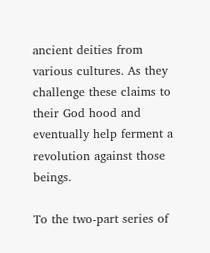ancient deities from various cultures. As they challenge these claims to their God hood and eventually help ferment a revolution against those beings.

To the two-part series of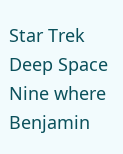Star Trek Deep Space Nine where Benjamin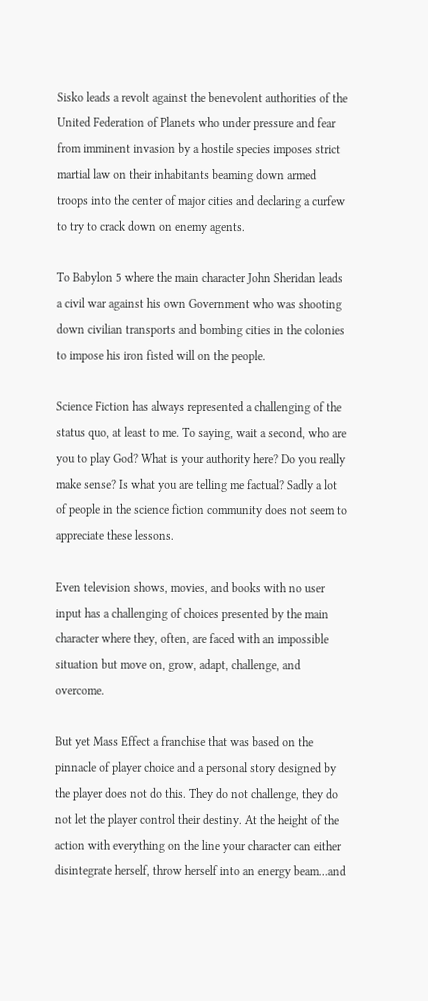Sisko leads a revolt against the benevolent authorities of the United Federation of Planets who under pressure and fear from imminent invasion by a hostile species imposes strict martial law on their inhabitants beaming down armed troops into the center of major cities and declaring a curfew to try to crack down on enemy agents.

To Babylon 5 where the main character John Sheridan leads a civil war against his own Government who was shooting down civilian transports and bombing cities in the colonies to impose his iron fisted will on the people.

Science Fiction has always represented a challenging of the status quo, at least to me. To saying, wait a second, who are you to play God? What is your authority here? Do you really make sense? Is what you are telling me factual? Sadly a lot of people in the science fiction community does not seem to appreciate these lessons.

Even television shows, movies, and books with no user input has a challenging of choices presented by the main character where they, often, are faced with an impossible situation but move on, grow, adapt, challenge, and overcome.

But yet Mass Effect a franchise that was based on the pinnacle of player choice and a personal story designed by the player does not do this. They do not challenge, they do not let the player control their destiny. At the height of the action with everything on the line your character can either disintegrate herself, throw herself into an energy beam…and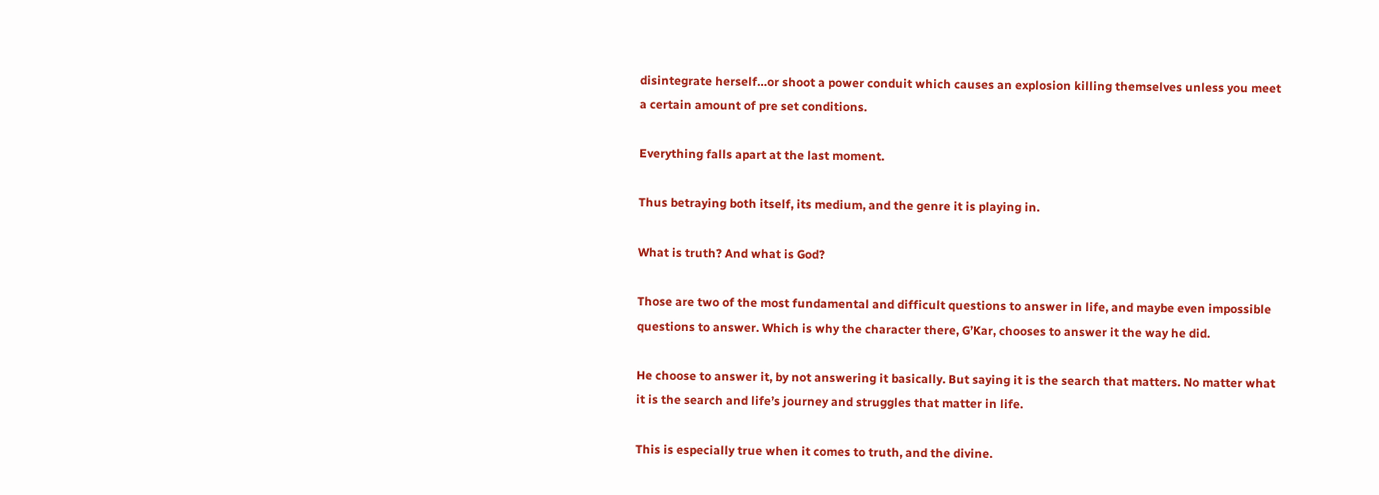disintegrate herself…or shoot a power conduit which causes an explosion killing themselves unless you meet a certain amount of pre set conditions.

Everything falls apart at the last moment.

Thus betraying both itself, its medium, and the genre it is playing in.

What is truth? And what is God?

Those are two of the most fundamental and difficult questions to answer in life, and maybe even impossible questions to answer. Which is why the character there, G’Kar, chooses to answer it the way he did.

He choose to answer it, by not answering it basically. But saying it is the search that matters. No matter what it is the search and life’s journey and struggles that matter in life.

This is especially true when it comes to truth, and the divine.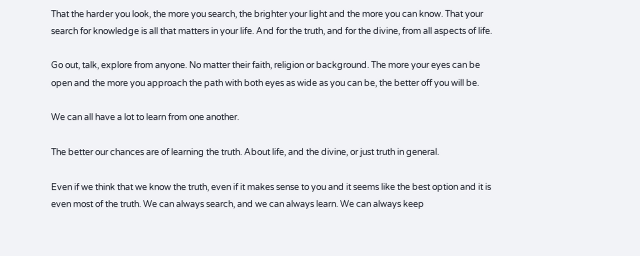That the harder you look, the more you search, the brighter your light and the more you can know. That your search for knowledge is all that matters in your life. And for the truth, and for the divine, from all aspects of life.

Go out, talk, explore from anyone. No matter their faith, religion or background. The more your eyes can be open and the more you approach the path with both eyes as wide as you can be, the better off you will be.

We can all have a lot to learn from one another.

The better our chances are of learning the truth. About life, and the divine, or just truth in general.

Even if we think that we know the truth, even if it makes sense to you and it seems like the best option and it is even most of the truth. We can always search, and we can always learn. We can always keep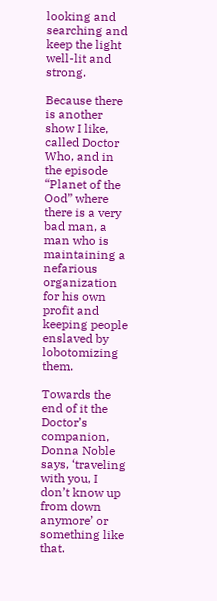looking and searching and keep the light well-lit and strong.

Because there is another show I like, called Doctor Who, and in the episode “Planet of the Ood” where there is a very bad man, a man who is maintaining a nefarious organization for his own profit and keeping people enslaved by lobotomizing them.

Towards the end of it the Doctor’s companion, Donna Noble says, ‘traveling with you, I don’t know up from down anymore’ or something like that.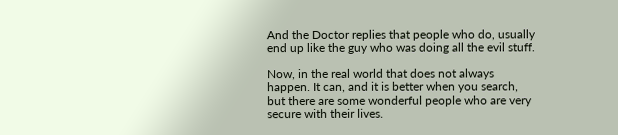And the Doctor replies that people who do, usually end up like the guy who was doing all the evil stuff.

Now, in the real world that does not always happen. It can, and it is better when you search, but there are some wonderful people who are very secure with their lives.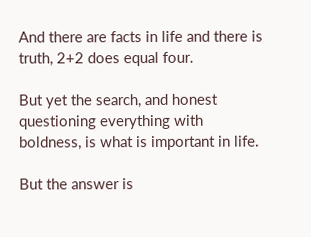And there are facts in life and there is truth, 2+2 does equal four.

But yet the search, and honest questioning everything with boldness, is what is important in life.

But the answer is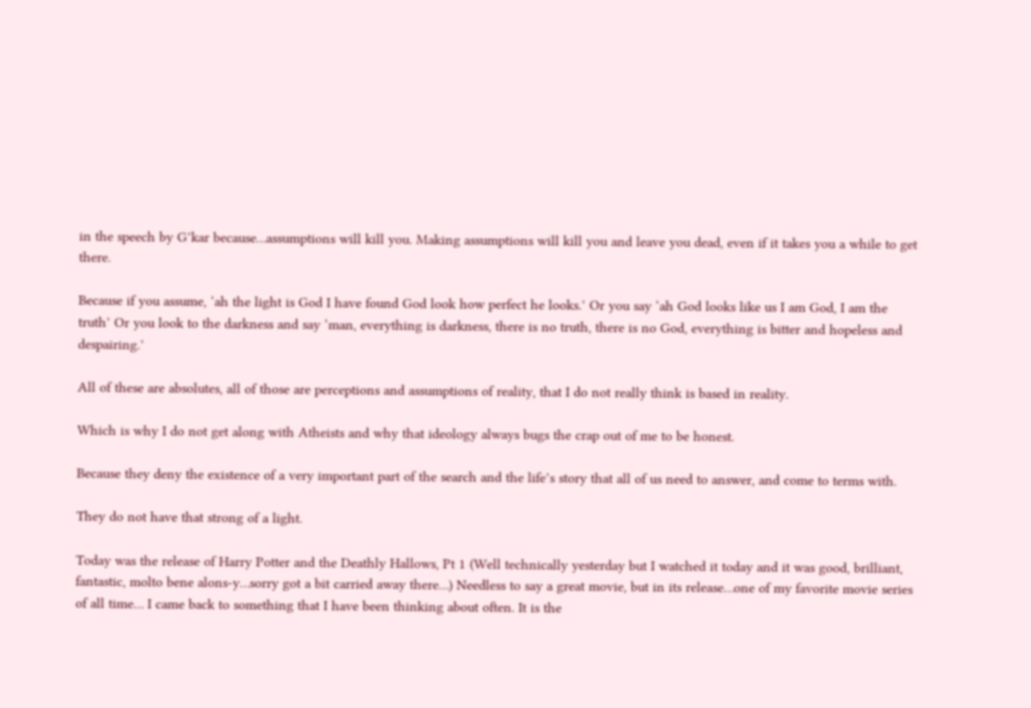in the speech by G’kar because…assumptions will kill you. Making assumptions will kill you and leave you dead, even if it takes you a while to get there.

Because if you assume, ‘ah the light is God I have found God look how perfect he looks.’ Or you say ‘ah God looks like us I am God, I am the truth’ Or you look to the darkness and say ‘man, everything is darkness, there is no truth, there is no God, everything is bitter and hopeless and despairing.’

All of these are absolutes, all of those are perceptions and assumptions of reality, that I do not really think is based in reality.

Which is why I do not get along with Atheists and why that ideology always bugs the crap out of me to be honest.

Because they deny the existence of a very important part of the search and the life’s story that all of us need to answer, and come to terms with.

They do not have that strong of a light.

Today was the release of Harry Potter and the Deathly Hallows, Pt 1 (Well technically yesterday but I watched it today and it was good, brilliant, fantastic, molto bene alons-y…sorry got a bit carried away there…) Needless to say a great movie, but in its release…one of my favorite movie series of all time… I came back to something that I have been thinking about often. It is the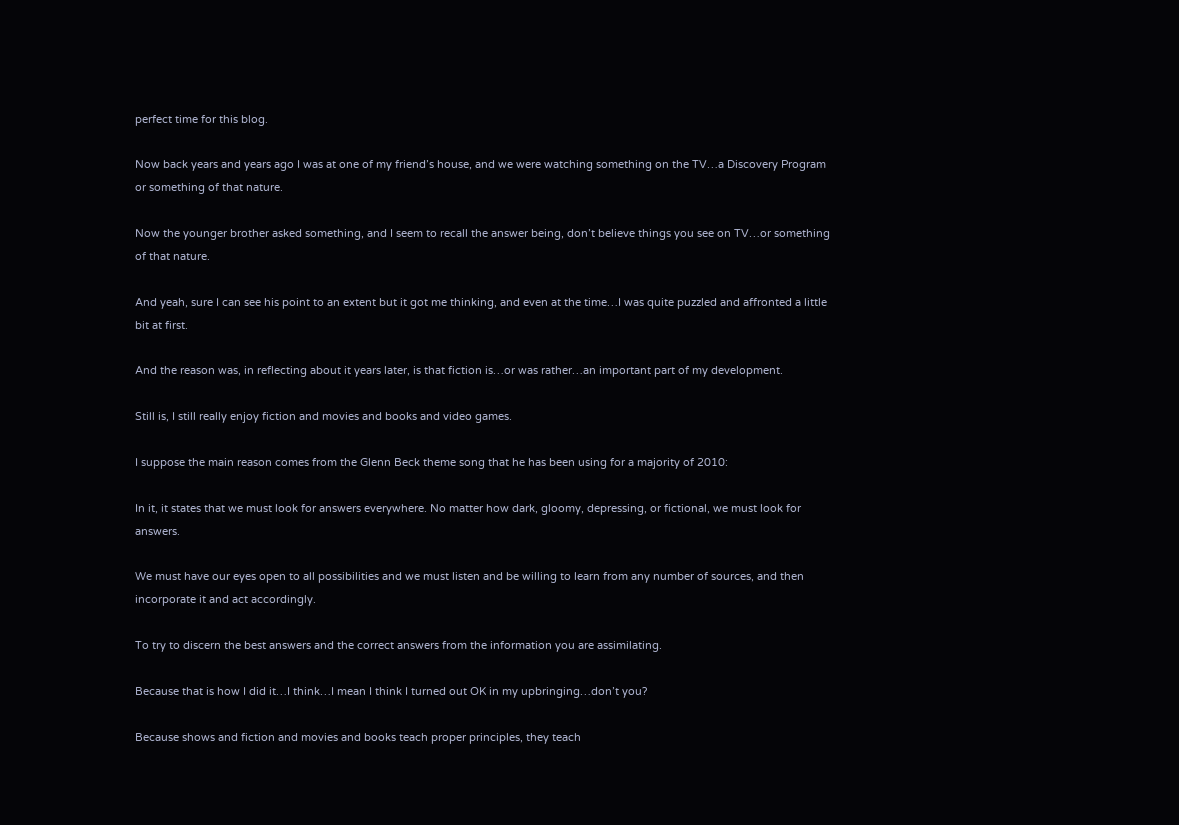perfect time for this blog.

Now back years and years ago I was at one of my friend’s house, and we were watching something on the TV…a Discovery Program or something of that nature.

Now the younger brother asked something, and I seem to recall the answer being, don’t believe things you see on TV…or something of that nature.

And yeah, sure I can see his point to an extent but it got me thinking, and even at the time…I was quite puzzled and affronted a little bit at first.

And the reason was, in reflecting about it years later, is that fiction is…or was rather…an important part of my development.

Still is, I still really enjoy fiction and movies and books and video games.

I suppose the main reason comes from the Glenn Beck theme song that he has been using for a majority of 2010:

In it, it states that we must look for answers everywhere. No matter how dark, gloomy, depressing, or fictional, we must look for answers.

We must have our eyes open to all possibilities and we must listen and be willing to learn from any number of sources, and then incorporate it and act accordingly.

To try to discern the best answers and the correct answers from the information you are assimilating.

Because that is how I did it…I think…I mean I think I turned out OK in my upbringing…don’t you?

Because shows and fiction and movies and books teach proper principles, they teach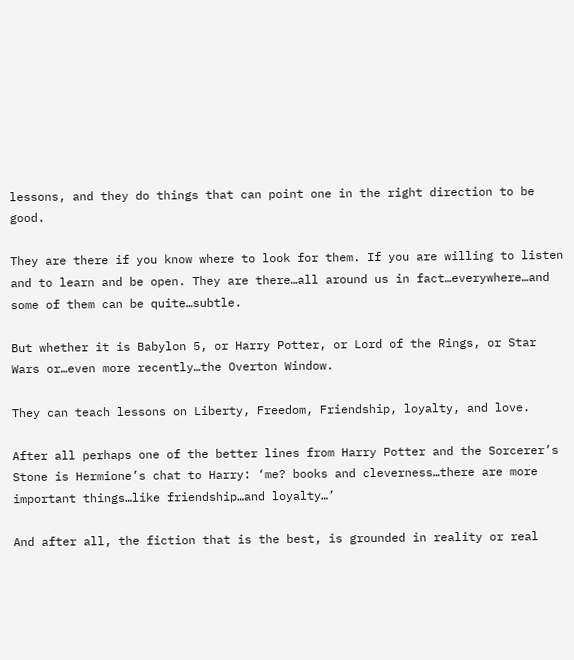lessons, and they do things that can point one in the right direction to be good.

They are there if you know where to look for them. If you are willing to listen and to learn and be open. They are there…all around us in fact…everywhere…and some of them can be quite…subtle.

But whether it is Babylon 5, or Harry Potter, or Lord of the Rings, or Star Wars or…even more recently…the Overton Window.

They can teach lessons on Liberty, Freedom, Friendship, loyalty, and love.

After all perhaps one of the better lines from Harry Potter and the Sorcerer’s Stone is Hermione’s chat to Harry: ‘me? books and cleverness…there are more important things…like friendship…and loyalty…’

And after all, the fiction that is the best, is grounded in reality or real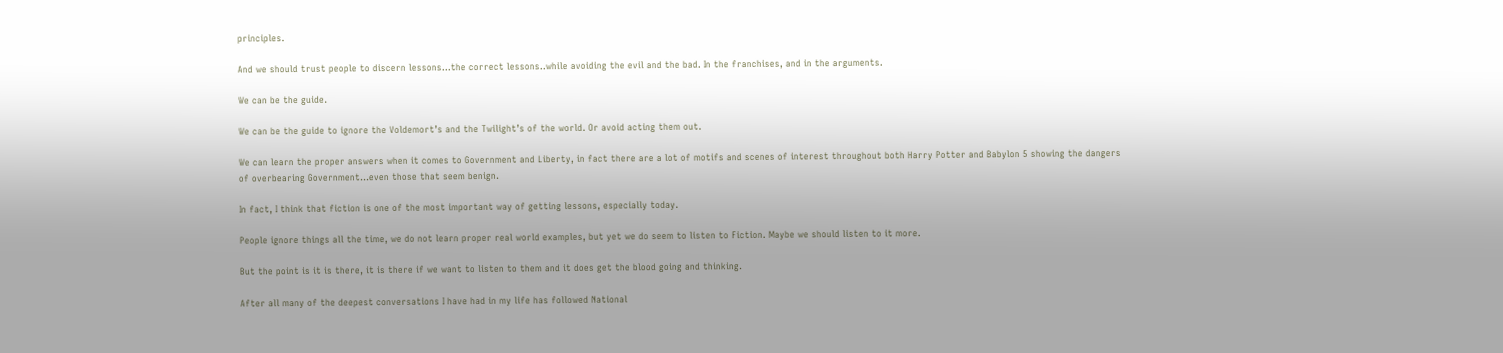principles.

And we should trust people to discern lessons…the correct lessons..while avoiding the evil and the bad. In the franchises, and in the arguments.

We can be the guide.

We can be the guide to ignore the Voldemort’s and the Twilight’s of the world. Or avoid acting them out.

We can learn the proper answers when it comes to Government and Liberty, in fact there are a lot of motifs and scenes of interest throughout both Harry Potter and Babylon 5 showing the dangers of overbearing Government…even those that seem benign.

In fact, I think that fiction is one of the most important way of getting lessons, especially today.

People ignore things all the time, we do not learn proper real world examples, but yet we do seem to listen to Fiction. Maybe we should listen to it more.

But the point is it is there, it is there if we want to listen to them and it does get the blood going and thinking.

After all many of the deepest conversations I have had in my life has followed National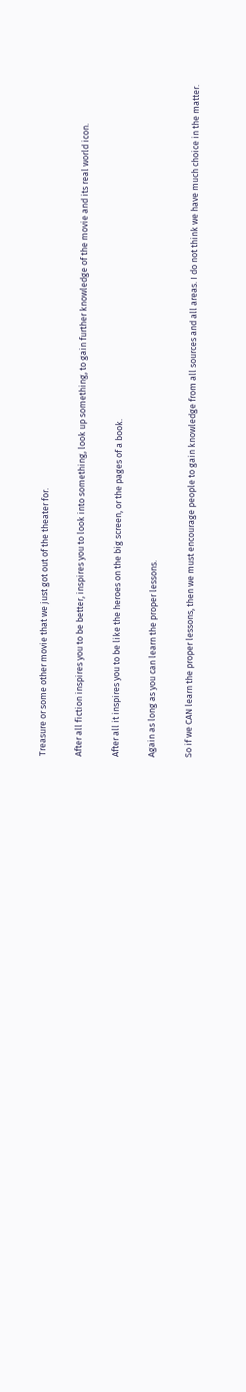Treasure or some other movie that we just got out of the theater for.

After all fiction inspires you to be better, inspires you to look into something, look up something, to gain further knowledge of the movie and its real world icon.

After all it inspires you to be like the heroes on the big screen, or the pages of a book.

Again as long as you can learn the proper lessons.

So if we CAN learn the proper lessons, then we must encourage people to gain knowledge from all sources and all areas. I do not think we have much choice in the matter.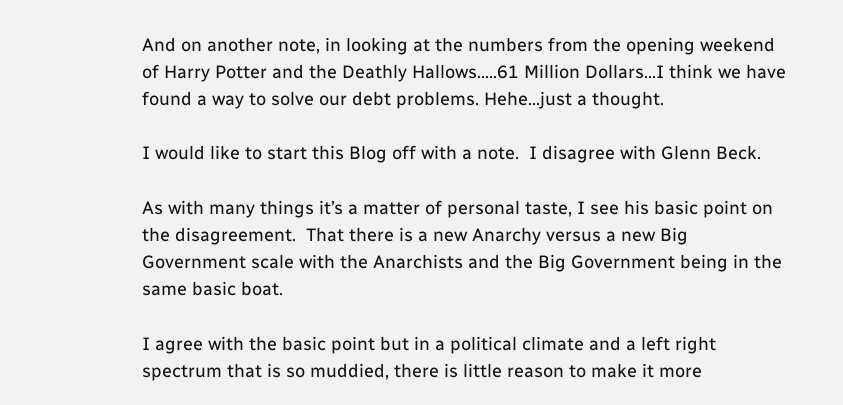And on another note, in looking at the numbers from the opening weekend of Harry Potter and the Deathly Hallows…..61 Million Dollars…I think we have found a way to solve our debt problems. Hehe…just a thought.

I would like to start this Blog off with a note.  I disagree with Glenn Beck.

As with many things it’s a matter of personal taste, I see his basic point on the disagreement.  That there is a new Anarchy versus a new Big Government scale with the Anarchists and the Big Government being in the same basic boat.

I agree with the basic point but in a political climate and a left right spectrum that is so muddied, there is little reason to make it more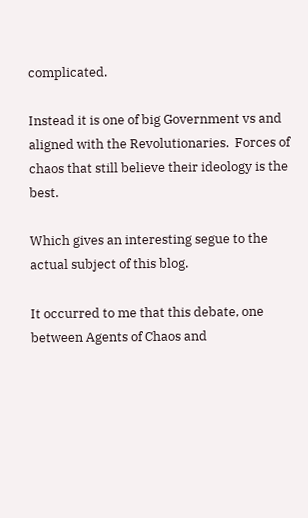complicated.

Instead it is one of big Government vs and aligned with the Revolutionaries.  Forces of chaos that still believe their ideology is the best.

Which gives an interesting segue to the actual subject of this blog.

It occurred to me that this debate, one between Agents of Chaos and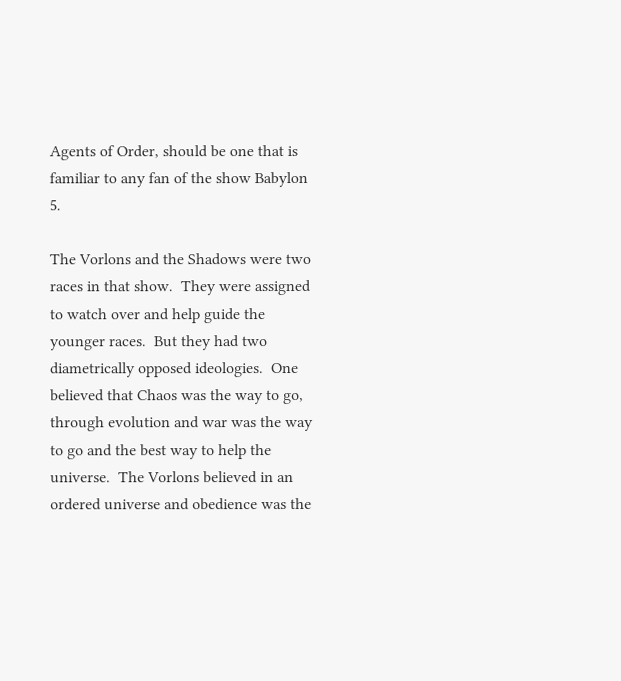Agents of Order, should be one that is familiar to any fan of the show Babylon 5.

The Vorlons and the Shadows were two races in that show.  They were assigned to watch over and help guide the younger races.  But they had two diametrically opposed ideologies.  One believed that Chaos was the way to go, through evolution and war was the way to go and the best way to help the universe.  The Vorlons believed in an ordered universe and obedience was the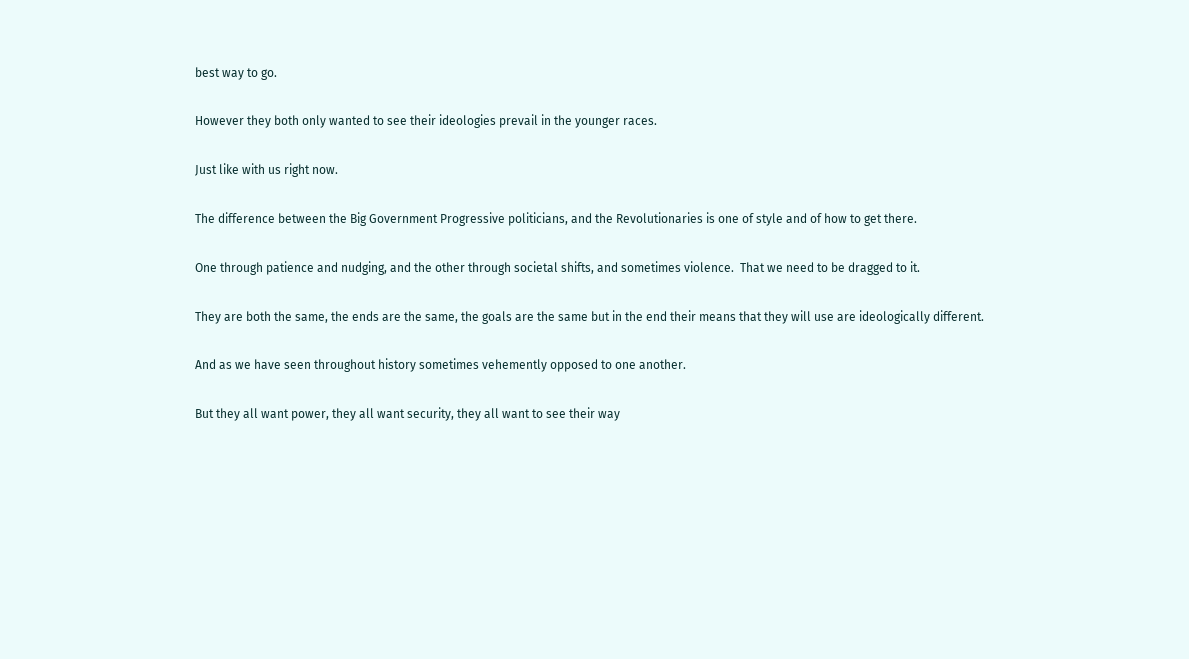best way to go.

However they both only wanted to see their ideologies prevail in the younger races.

Just like with us right now.

The difference between the Big Government Progressive politicians, and the Revolutionaries is one of style and of how to get there.

One through patience and nudging, and the other through societal shifts, and sometimes violence.  That we need to be dragged to it.

They are both the same, the ends are the same, the goals are the same but in the end their means that they will use are ideologically different.

And as we have seen throughout history sometimes vehemently opposed to one another.

But they all want power, they all want security, they all want to see their way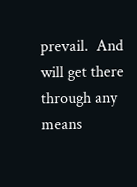prevail.  And will get there through any means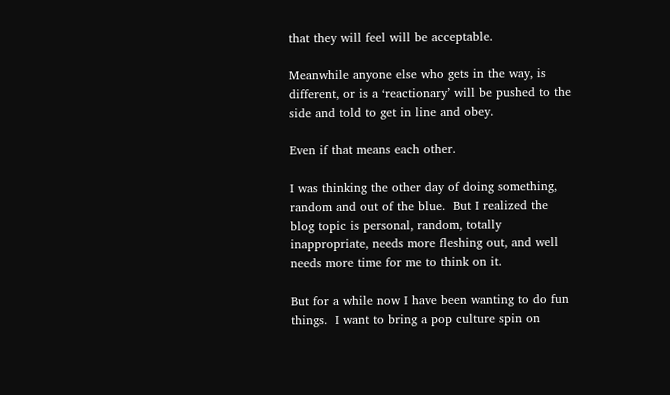that they will feel will be acceptable.

Meanwhile anyone else who gets in the way, is different, or is a ‘reactionary’ will be pushed to the side and told to get in line and obey.

Even if that means each other.

I was thinking the other day of doing something, random and out of the blue.  But I realized the blog topic is personal, random, totally inappropriate, needs more fleshing out, and well needs more time for me to think on it.

But for a while now I have been wanting to do fun things.  I want to bring a pop culture spin on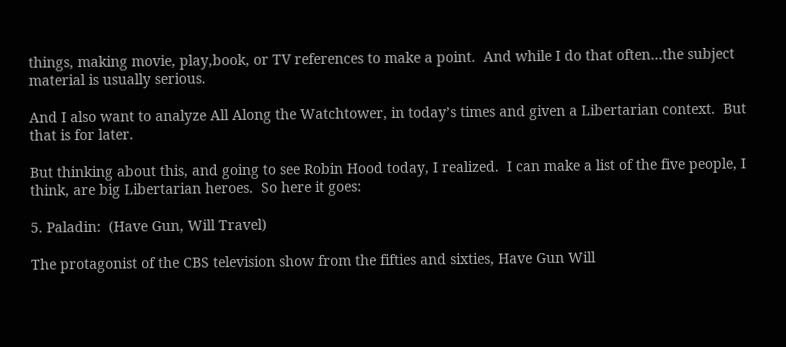things, making movie, play,book, or TV references to make a point.  And while I do that often…the subject material is usually serious.

And I also want to analyze All Along the Watchtower, in today’s times and given a Libertarian context.  But that is for later.

But thinking about this, and going to see Robin Hood today, I realized.  I can make a list of the five people, I think, are big Libertarian heroes.  So here it goes:

5. Paladin:  (Have Gun, Will Travel)

The protagonist of the CBS television show from the fifties and sixties, Have Gun Will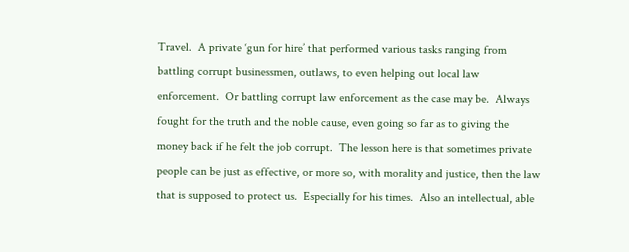Travel.  A private ‘gun for hire’ that performed various tasks ranging from battling corrupt businessmen, outlaws, to even helping out local law enforcement.  Or battling corrupt law enforcement as the case may be.  Always fought for the truth and the noble cause, even going so far as to giving the money back if he felt the job corrupt.  The lesson here is that sometimes private people can be just as effective, or more so, with morality and justice, then the law that is supposed to protect us.  Especially for his times.  Also an intellectual, able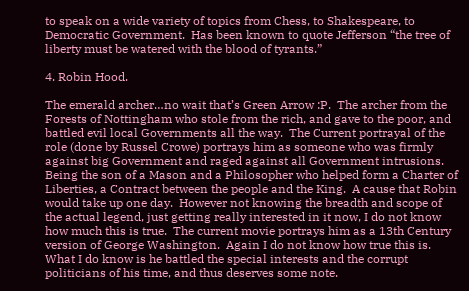to speak on a wide variety of topics from Chess, to Shakespeare, to Democratic Government.  Has been known to quote Jefferson “the tree of liberty must be watered with the blood of tyrants.”

4. Robin Hood.

The emerald archer…no wait that’s Green Arrow :P.  The archer from the Forests of Nottingham who stole from the rich, and gave to the poor, and battled evil local Governments all the way.  The Current portrayal of the role (done by Russel Crowe) portrays him as someone who was firmly against big Government and raged against all Government intrusions.  Being the son of a Mason and a Philosopher who helped form a Charter of Liberties, a Contract between the people and the King.  A cause that Robin would take up one day.  However not knowing the breadth and scope of the actual legend, just getting really interested in it now, I do not know how much this is true.  The current movie portrays him as a 13th Century version of George Washington.  Again I do not know how true this is.  What I do know is he battled the special interests and the corrupt politicians of his time, and thus deserves some note.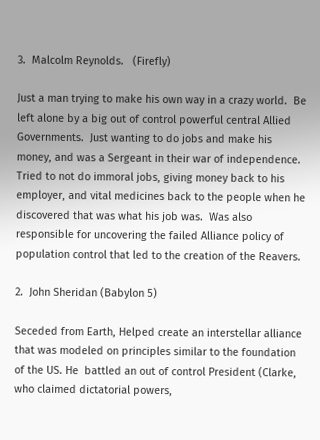3.  Malcolm Reynolds.   (Firefly)

Just a man trying to make his own way in a crazy world.  Be left alone by a big out of control powerful central Allied Governments.  Just wanting to do jobs and make his money, and was a Sergeant in their war of independence.  Tried to not do immoral jobs, giving money back to his employer, and vital medicines back to the people when he discovered that was what his job was.  Was also responsible for uncovering the failed Alliance policy of population control that led to the creation of the Reavers.

2.  John Sheridan (Babylon 5)

Seceded from Earth, Helped create an interstellar alliance that was modeled on principles similar to the foundation of the US. He  battled an out of control President (Clarke, who claimed dictatorial powers,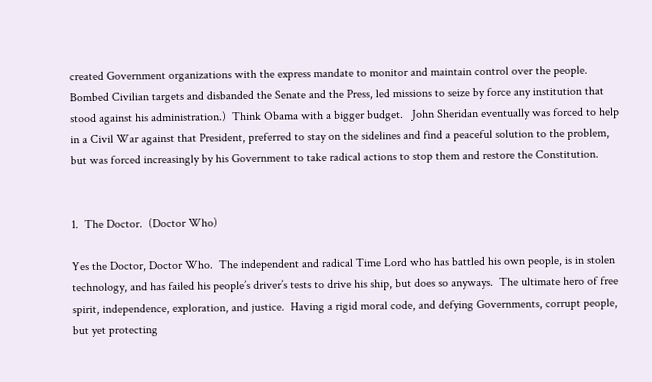created Government organizations with the express mandate to monitor and maintain control over the people.  Bombed Civilian targets and disbanded the Senate and the Press, led missions to seize by force any institution that stood against his administration.)  Think Obama with a bigger budget.   John Sheridan eventually was forced to help in a Civil War against that President, preferred to stay on the sidelines and find a peaceful solution to the problem, but was forced increasingly by his Government to take radical actions to stop them and restore the Constitution.


1.  The Doctor.  (Doctor Who)

Yes the Doctor, Doctor Who.  The independent and radical Time Lord who has battled his own people, is in stolen technology, and has failed his people’s driver’s tests to drive his ship, but does so anyways.  The ultimate hero of free spirit, independence, exploration, and justice.  Having a rigid moral code, and defying Governments, corrupt people, but yet protecting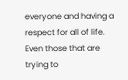everyone and having a respect for all of life.  Even those that are trying to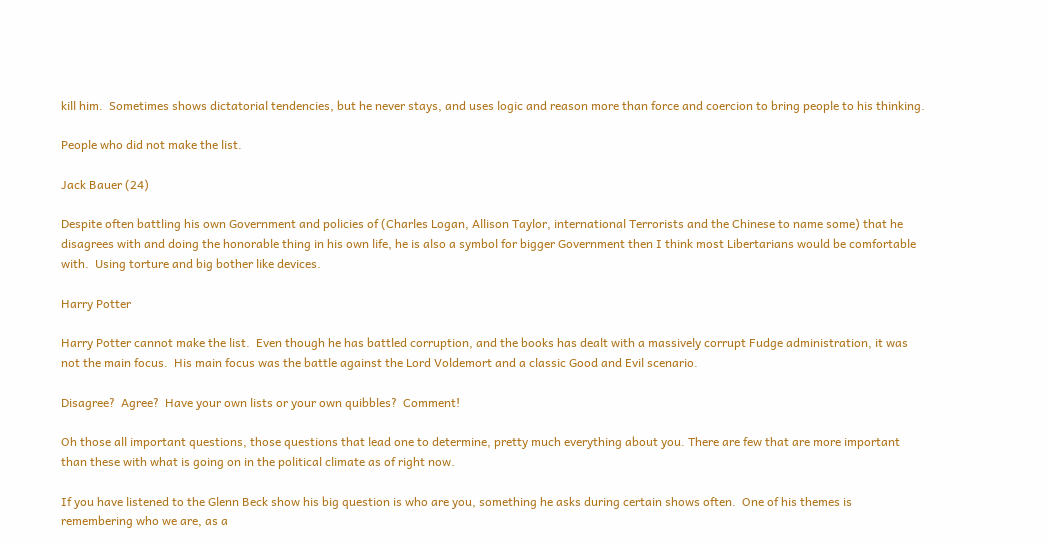kill him.  Sometimes shows dictatorial tendencies, but he never stays, and uses logic and reason more than force and coercion to bring people to his thinking.

People who did not make the list.

Jack Bauer (24)

Despite often battling his own Government and policies of (Charles Logan, Allison Taylor, international Terrorists and the Chinese to name some) that he disagrees with and doing the honorable thing in his own life, he is also a symbol for bigger Government then I think most Libertarians would be comfortable with.  Using torture and big bother like devices.

Harry Potter

Harry Potter cannot make the list.  Even though he has battled corruption, and the books has dealt with a massively corrupt Fudge administration, it was not the main focus.  His main focus was the battle against the Lord Voldemort and a classic Good and Evil scenario.

Disagree?  Agree?  Have your own lists or your own quibbles?  Comment!

Oh those all important questions, those questions that lead one to determine, pretty much everything about you. There are few that are more important than these with what is going on in the political climate as of right now.

If you have listened to the Glenn Beck show his big question is who are you, something he asks during certain shows often.  One of his themes is remembering who we are, as a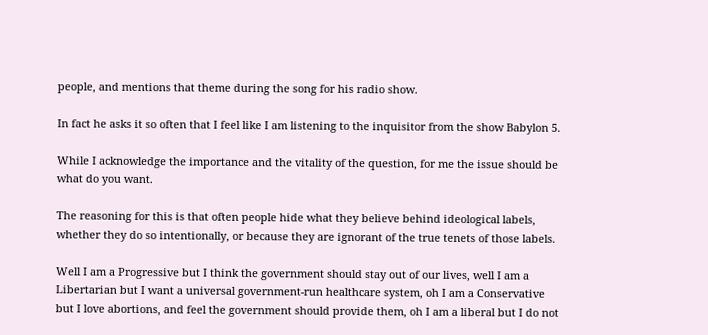people, and mentions that theme during the song for his radio show.

In fact he asks it so often that I feel like I am listening to the inquisitor from the show Babylon 5.

While I acknowledge the importance and the vitality of the question, for me the issue should be what do you want.

The reasoning for this is that often people hide what they believe behind ideological labels, whether they do so intentionally, or because they are ignorant of the true tenets of those labels.

Well I am a Progressive but I think the government should stay out of our lives, well I am a Libertarian but I want a universal government-run healthcare system, oh I am a Conservative but I love abortions, and feel the government should provide them, oh I am a liberal but I do not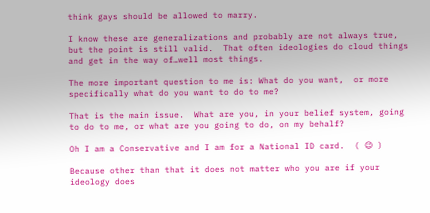think gays should be allowed to marry.

I know these are generalizations and probably are not always true, but the point is still valid.  That often ideologies do cloud things and get in the way of…well most things.

The more important question to me is: What do you want,  or more specifically what do you want to do to me?

That is the main issue.  What are you, in your belief system, going to do to me, or what are you going to do, on my behalf?

Oh I am a Conservative and I am for a National ID card.  ( 😉 )

Because other than that it does not matter who you are if your ideology does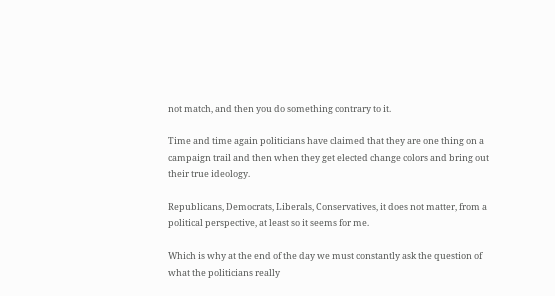not match, and then you do something contrary to it.

Time and time again politicians have claimed that they are one thing on a campaign trail and then when they get elected change colors and bring out their true ideology.

Republicans, Democrats, Liberals, Conservatives, it does not matter, from a political perspective, at least so it seems for me.

Which is why at the end of the day we must constantly ask the question of what the politicians really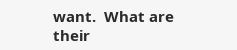want.  What are their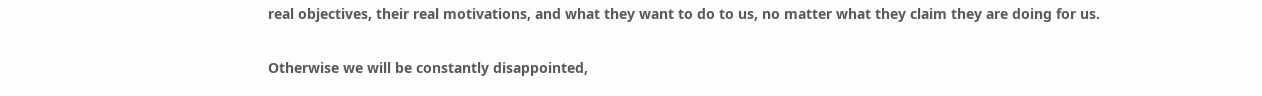real objectives, their real motivations, and what they want to do to us, no matter what they claim they are doing for us.

Otherwise we will be constantly disappointed,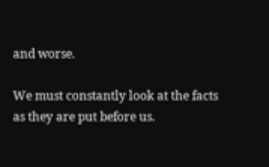and worse.

We must constantly look at the facts as they are put before us.